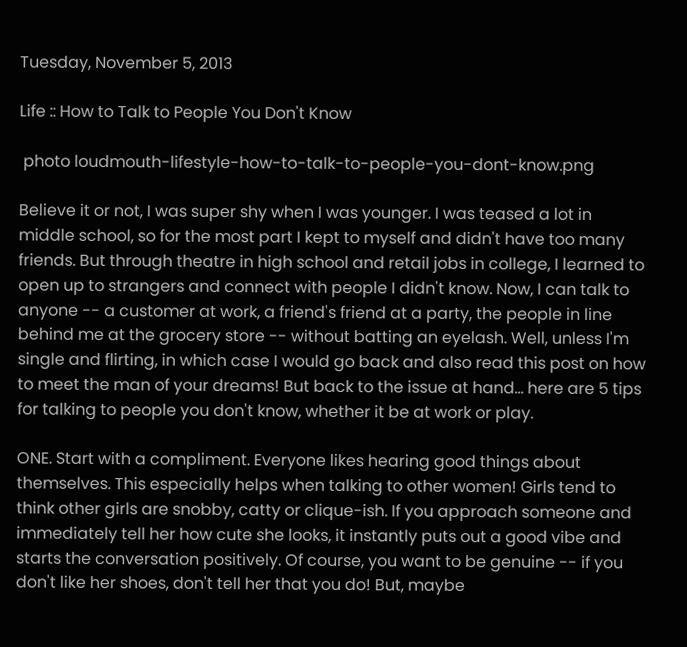Tuesday, November 5, 2013

Life :: How to Talk to People You Don't Know

 photo loudmouth-lifestyle-how-to-talk-to-people-you-dont-know.png

Believe it or not, I was super shy when I was younger. I was teased a lot in middle school, so for the most part I kept to myself and didn't have too many friends. But through theatre in high school and retail jobs in college, I learned to open up to strangers and connect with people I didn't know. Now, I can talk to anyone -- a customer at work, a friend's friend at a party, the people in line behind me at the grocery store -- without batting an eyelash. Well, unless I'm single and flirting, in which case I would go back and also read this post on how to meet the man of your dreams! But back to the issue at hand... here are 5 tips for talking to people you don't know, whether it be at work or play.

ONE. Start with a compliment. Everyone likes hearing good things about themselves. This especially helps when talking to other women! Girls tend to think other girls are snobby, catty or clique-ish. If you approach someone and immediately tell her how cute she looks, it instantly puts out a good vibe and starts the conversation positively. Of course, you want to be genuine -- if you don't like her shoes, don't tell her that you do! But, maybe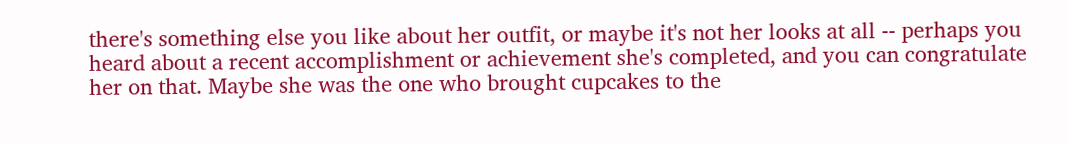there's something else you like about her outfit, or maybe it's not her looks at all -- perhaps you heard about a recent accomplishment or achievement she's completed, and you can congratulate her on that. Maybe she was the one who brought cupcakes to the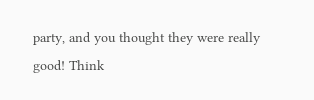party, and you thought they were really good! Think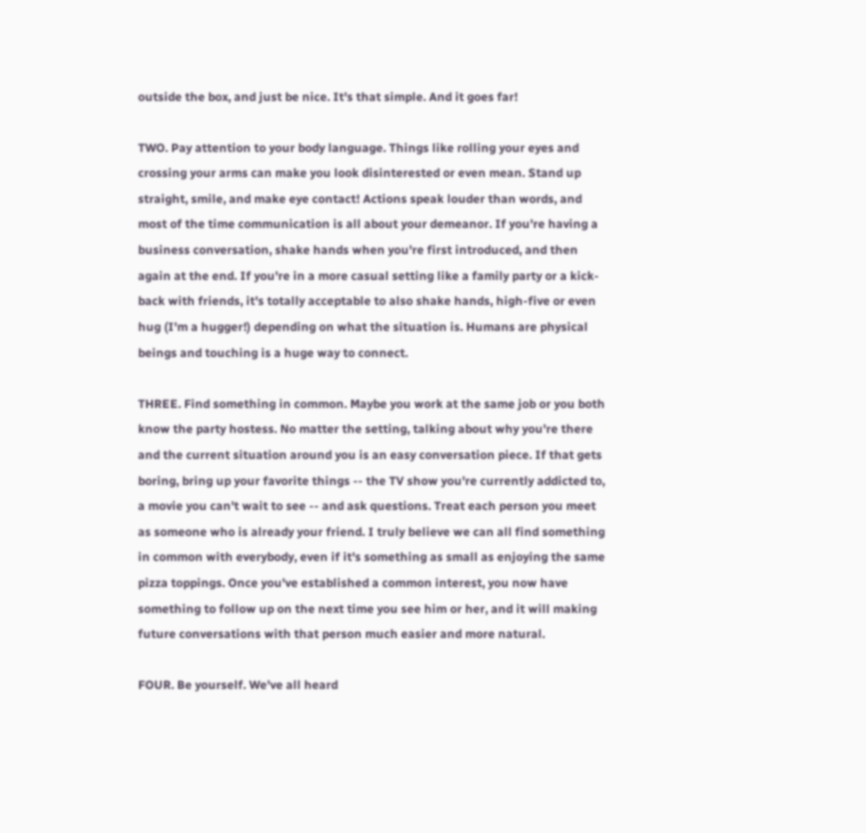outside the box, and just be nice. It's that simple. And it goes far!

TWO. Pay attention to your body language. Things like rolling your eyes and crossing your arms can make you look disinterested or even mean. Stand up straight, smile, and make eye contact! Actions speak louder than words, and most of the time communication is all about your demeanor. If you're having a business conversation, shake hands when you're first introduced, and then again at the end. If you're in a more casual setting like a family party or a kick-back with friends, it's totally acceptable to also shake hands, high-five or even hug (I'm a hugger!) depending on what the situation is. Humans are physical beings and touching is a huge way to connect.

THREE. Find something in common. Maybe you work at the same job or you both know the party hostess. No matter the setting, talking about why you're there and the current situation around you is an easy conversation piece. If that gets boring, bring up your favorite things -- the TV show you're currently addicted to, a movie you can't wait to see -- and ask questions. Treat each person you meet as someone who is already your friend. I truly believe we can all find something in common with everybody, even if it's something as small as enjoying the same pizza toppings. Once you've established a common interest, you now have something to follow up on the next time you see him or her, and it will making future conversations with that person much easier and more natural.

FOUR. Be yourself. We've all heard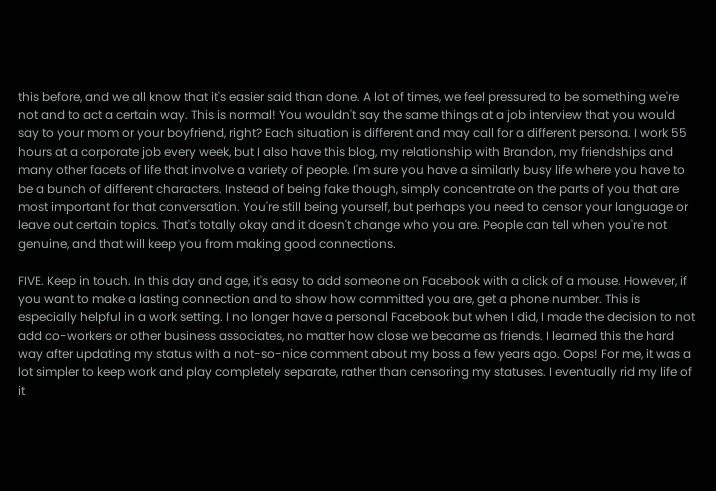this before, and we all know that it's easier said than done. A lot of times, we feel pressured to be something we're not and to act a certain way. This is normal! You wouldn't say the same things at a job interview that you would say to your mom or your boyfriend, right? Each situation is different and may call for a different persona. I work 55 hours at a corporate job every week, but I also have this blog, my relationship with Brandon, my friendships and many other facets of life that involve a variety of people. I'm sure you have a similarly busy life where you have to be a bunch of different characters. Instead of being fake though, simply concentrate on the parts of you that are most important for that conversation. You're still being yourself, but perhaps you need to censor your language or leave out certain topics. That's totally okay and it doesn't change who you are. People can tell when you're not genuine, and that will keep you from making good connections.

FIVE. Keep in touch. In this day and age, it's easy to add someone on Facebook with a click of a mouse. However, if you want to make a lasting connection and to show how committed you are, get a phone number. This is especially helpful in a work setting. I no longer have a personal Facebook but when I did, I made the decision to not add co-workers or other business associates, no matter how close we became as friends. I learned this the hard way after updating my status with a not-so-nice comment about my boss a few years ago. Oops! For me, it was a lot simpler to keep work and play completely separate, rather than censoring my statuses. I eventually rid my life of it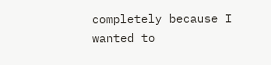completely because I wanted to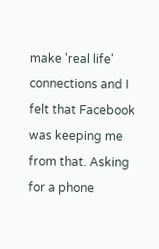make 'real life' connections and I felt that Facebook was keeping me from that. Asking for a phone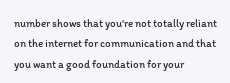number shows that you're not totally reliant on the internet for communication and that you want a good foundation for your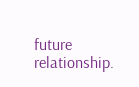future relationship.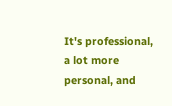It's professional, a lot more personal, and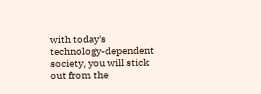with today's technology-dependent society, you will stick out from the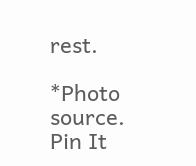rest.

*Photo source.
Pin It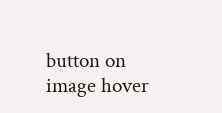button on image hover